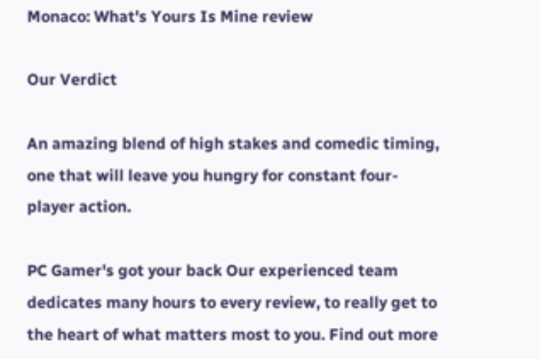Monaco: What's Yours Is Mine review

Our Verdict

An amazing blend of high stakes and comedic timing, one that will leave you hungry for constant four-player action.

PC Gamer's got your back Our experienced team dedicates many hours to every review, to really get to the heart of what matters most to you. Find out more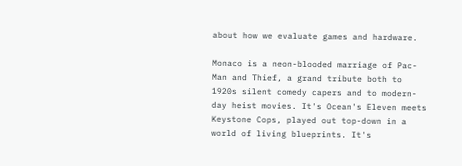about how we evaluate games and hardware.

Monaco is a neon-blooded marriage of Pac-Man and Thief, a grand tribute both to 1920s silent comedy capers and to modern-day heist movies. It's Ocean's Eleven meets Keystone Cops, played out top-down in a world of living blueprints. It's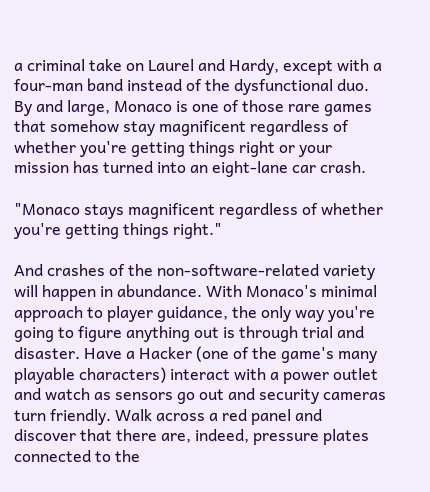a criminal take on Laurel and Hardy, except with a four-man band instead of the dysfunctional duo. By and large, Monaco is one of those rare games that somehow stay magnificent regardless of whether you're getting things right or your mission has turned into an eight-lane car crash.

"Monaco stays magnificent regardless of whether you're getting things right."

And crashes of the non-software-related variety will happen in abundance. With Monaco's minimal approach to player guidance, the only way you're going to figure anything out is through trial and disaster. Have a Hacker (one of the game's many playable characters) interact with a power outlet and watch as sensors go out and security cameras turn friendly. Walk across a red panel and discover that there are, indeed, pressure plates connected to the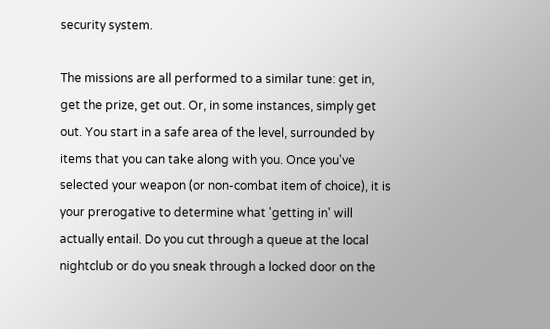security system.

The missions are all performed to a similar tune: get in, get the prize, get out. Or, in some instances, simply get out. You start in a safe area of the level, surrounded by items that you can take along with you. Once you've selected your weapon (or non-combat item of choice), it is your prerogative to determine what 'getting in' will actually entail. Do you cut through a queue at the local nightclub or do you sneak through a locked door on the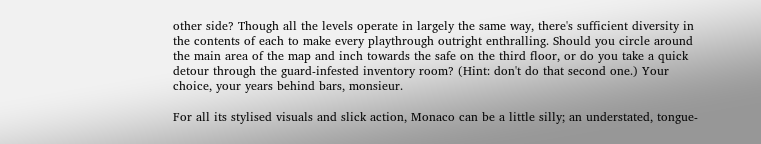other side? Though all the levels operate in largely the same way, there's sufficient diversity in the contents of each to make every playthrough outright enthralling. Should you circle around the main area of the map and inch towards the safe on the third floor, or do you take a quick detour through the guard-infested inventory room? (Hint: don't do that second one.) Your choice, your years behind bars, monsieur.

For all its stylised visuals and slick action, Monaco can be a little silly; an understated, tongue-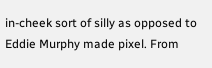in-cheek sort of silly as opposed to Eddie Murphy made pixel. From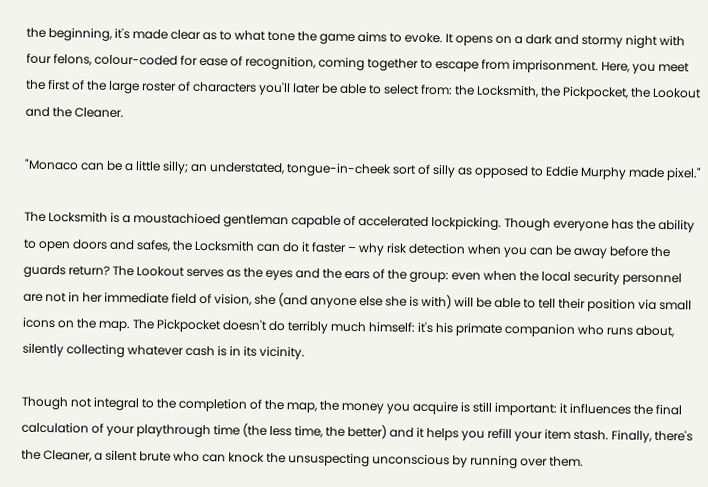the beginning, it's made clear as to what tone the game aims to evoke. It opens on a dark and stormy night with four felons, colour-coded for ease of recognition, coming together to escape from imprisonment. Here, you meet the first of the large roster of characters you'll later be able to select from: the Locksmith, the Pickpocket, the Lookout and the Cleaner.

"Monaco can be a little silly; an understated, tongue-in-cheek sort of silly as opposed to Eddie Murphy made pixel."

The Locksmith is a moustachioed gentleman capable of accelerated lockpicking. Though everyone has the ability to open doors and safes, the Locksmith can do it faster – why risk detection when you can be away before the guards return? The Lookout serves as the eyes and the ears of the group: even when the local security personnel are not in her immediate field of vision, she (and anyone else she is with) will be able to tell their position via small icons on the map. The Pickpocket doesn't do terribly much himself: it's his primate companion who runs about, silently collecting whatever cash is in its vicinity.

Though not integral to the completion of the map, the money you acquire is still important: it influences the final calculation of your playthrough time (the less time, the better) and it helps you refill your item stash. Finally, there's the Cleaner, a silent brute who can knock the unsuspecting unconscious by running over them.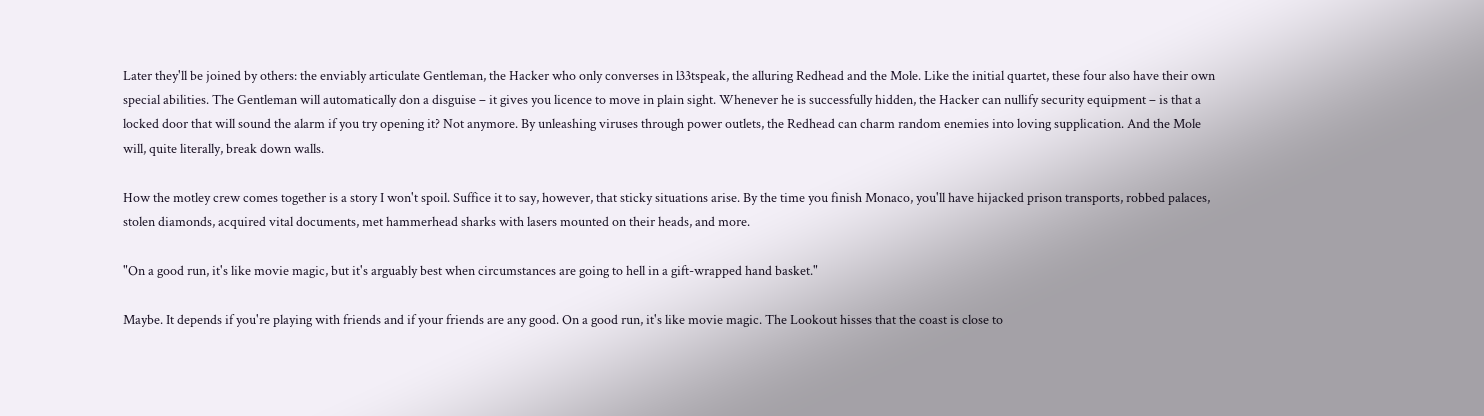Later they'll be joined by others: the enviably articulate Gentleman, the Hacker who only converses in l33tspeak, the alluring Redhead and the Mole. Like the initial quartet, these four also have their own special abilities. The Gentleman will automatically don a disguise – it gives you licence to move in plain sight. Whenever he is successfully hidden, the Hacker can nullify security equipment – is that a locked door that will sound the alarm if you try opening it? Not anymore. By unleashing viruses through power outlets, the Redhead can charm random enemies into loving supplication. And the Mole will, quite literally, break down walls.

How the motley crew comes together is a story I won't spoil. Suffice it to say, however, that sticky situations arise. By the time you finish Monaco, you'll have hijacked prison transports, robbed palaces, stolen diamonds, acquired vital documents, met hammerhead sharks with lasers mounted on their heads, and more.

"On a good run, it's like movie magic, but it's arguably best when circumstances are going to hell in a gift-wrapped hand basket."

Maybe. It depends if you're playing with friends and if your friends are any good. On a good run, it's like movie magic. The Lookout hisses that the coast is close to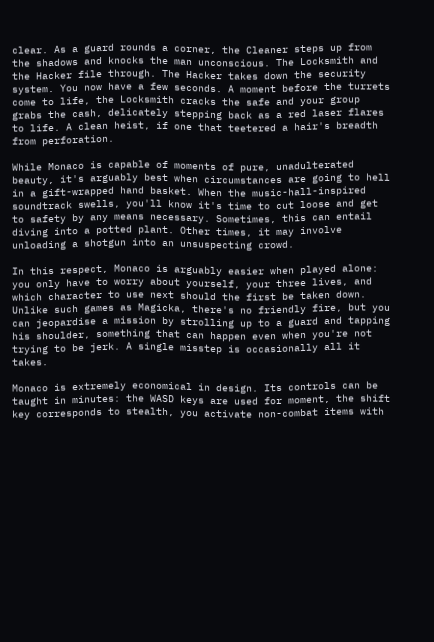clear. As a guard rounds a corner, the Cleaner steps up from the shadows and knocks the man unconscious. The Locksmith and the Hacker file through. The Hacker takes down the security system. You now have a few seconds. A moment before the turrets come to life, the Locksmith cracks the safe and your group grabs the cash, delicately stepping back as a red laser flares to life. A clean heist, if one that teetered a hair's breadth from perforation.

While Monaco is capable of moments of pure, unadulterated beauty, it's arguably best when circumstances are going to hell in a gift-wrapped hand basket. When the music-hall-inspired soundtrack swells, you'll know it's time to cut loose and get to safety by any means necessary. Sometimes, this can entail diving into a potted plant. Other times, it may involve unloading a shotgun into an unsuspecting crowd.

In this respect, Monaco is arguably easier when played alone: you only have to worry about yourself, your three lives, and which character to use next should the first be taken down. Unlike such games as Magicka, there's no friendly fire, but you can jeopardise a mission by strolling up to a guard and tapping his shoulder, something that can happen even when you're not trying to be jerk. A single misstep is occasionally all it takes.

Monaco is extremely economical in design. Its controls can be taught in minutes: the WASD keys are used for moment, the shift key corresponds to stealth, you activate non-combat items with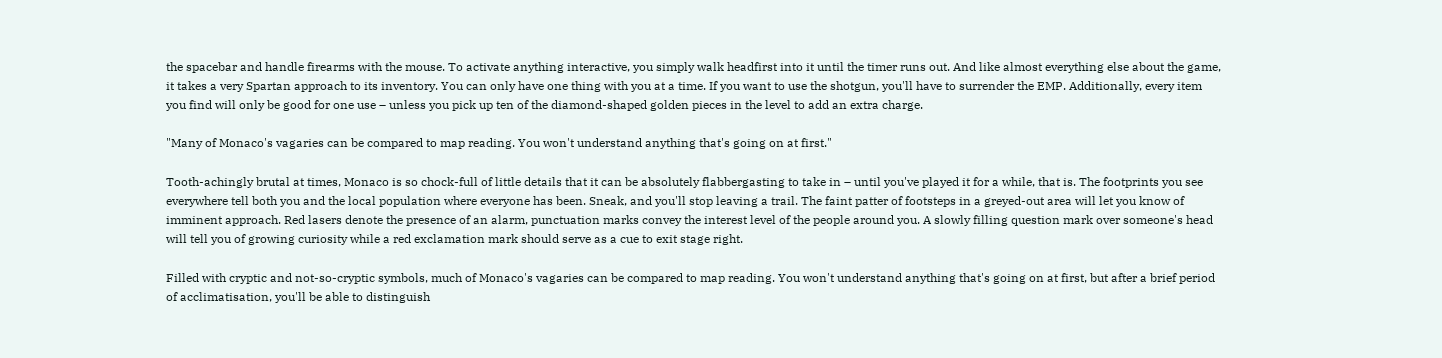the spacebar and handle firearms with the mouse. To activate anything interactive, you simply walk headfirst into it until the timer runs out. And like almost everything else about the game, it takes a very Spartan approach to its inventory. You can only have one thing with you at a time. If you want to use the shotgun, you'll have to surrender the EMP. Additionally, every item you find will only be good for one use – unless you pick up ten of the diamond-shaped golden pieces in the level to add an extra charge.

"Many of Monaco's vagaries can be compared to map reading. You won't understand anything that's going on at first."

Tooth-achingly brutal at times, Monaco is so chock-full of little details that it can be absolutely flabbergasting to take in – until you've played it for a while, that is. The footprints you see everywhere tell both you and the local population where everyone has been. Sneak, and you'll stop leaving a trail. The faint patter of footsteps in a greyed-out area will let you know of imminent approach. Red lasers denote the presence of an alarm, punctuation marks convey the interest level of the people around you. A slowly filling question mark over someone's head will tell you of growing curiosity while a red exclamation mark should serve as a cue to exit stage right.

Filled with cryptic and not-so-cryptic symbols, much of Monaco's vagaries can be compared to map reading. You won't understand anything that's going on at first, but after a brief period of acclimatisation, you'll be able to distinguish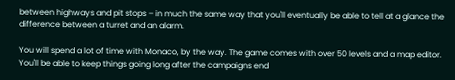between highways and pit stops – in much the same way that you'll eventually be able to tell at a glance the difference between a turret and an alarm.

You will spend a lot of time with Monaco, by the way. The game comes with over 50 levels and a map editor. You'll be able to keep things going long after the campaigns end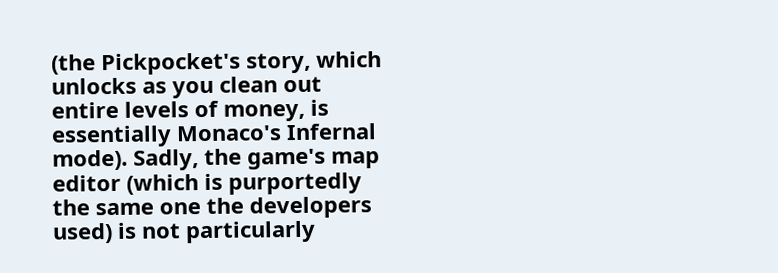(the Pickpocket's story, which unlocks as you clean out entire levels of money, is essentially Monaco's Infernal mode). Sadly, the game's map editor (which is purportedly the same one the developers used) is not particularly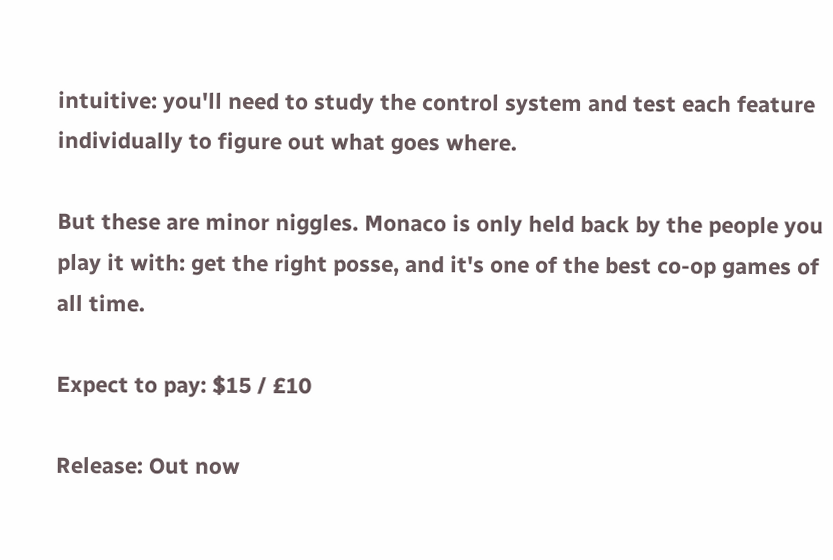intuitive: you'll need to study the control system and test each feature individually to figure out what goes where.

But these are minor niggles. Monaco is only held back by the people you play it with: get the right posse, and it's one of the best co-op games of all time.

Expect to pay: $15 / £10

Release: Out now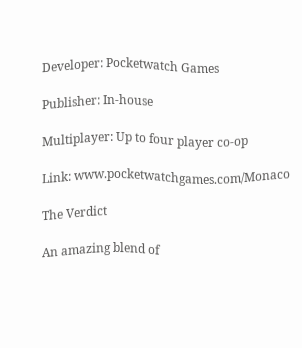Developer: Pocketwatch Games

Publisher: In-house

Multiplayer: Up to four player co-op

Link: www.pocketwatchgames.com/Monaco

The Verdict

An amazing blend of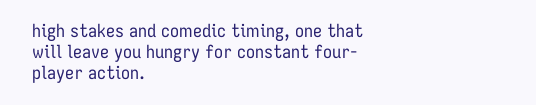high stakes and comedic timing, one that will leave you hungry for constant four-player action.